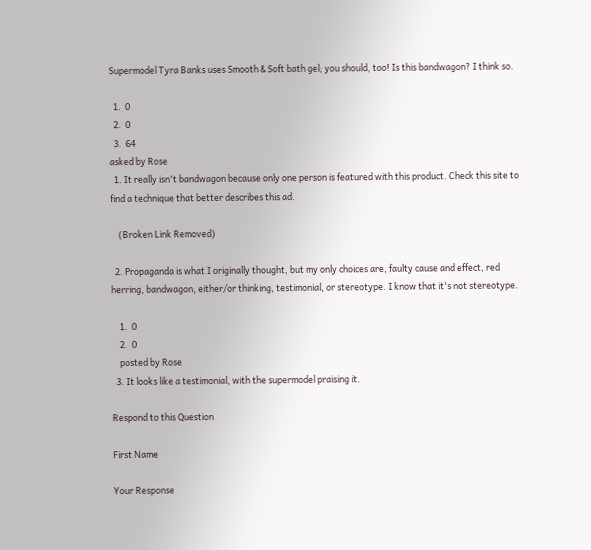Supermodel Tyra Banks uses Smooth & Soft bath gel; you should, too! Is this bandwagon? I think so.

  1.  0
  2.  0
  3.  64
asked by Rose
  1. It really isn't bandwagon because only one person is featured with this product. Check this site to find a technique that better describes this ad.

    (Broken Link Removed)

  2. Propaganda is what I originally thought, but my only choices are, faulty cause and effect, red herring, bandwagon, either/or thinking, testimonial, or stereotype. I know that it's not stereotype.

    1.  0
    2.  0
    posted by Rose
  3. It looks like a testimonial, with the supermodel praising it.

Respond to this Question

First Name

Your Response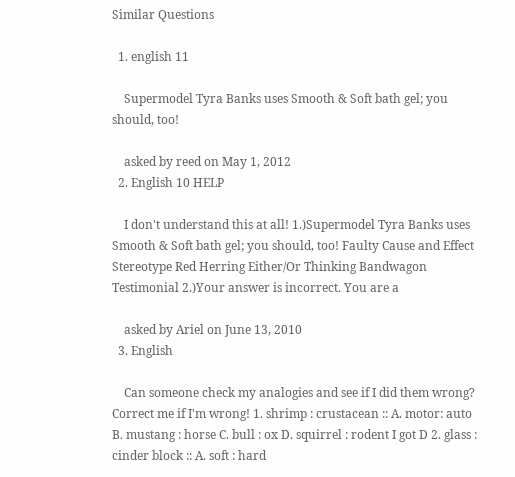Similar Questions

  1. english 11

    Supermodel Tyra Banks uses Smooth & Soft bath gel; you should, too!

    asked by reed on May 1, 2012
  2. English 10 HELP

    I don't understand this at all! 1.)Supermodel Tyra Banks uses Smooth & Soft bath gel; you should, too! Faulty Cause and Effect Stereotype Red Herring Either/Or Thinking Bandwagon Testimonial 2.)Your answer is incorrect. You are a

    asked by Ariel on June 13, 2010
  3. English

    Can someone check my analogies and see if I did them wrong? Correct me if I'm wrong! 1. shrimp : crustacean :: A. motor: auto B. mustang : horse C. bull : ox D. squirrel : rodent I got D 2. glass : cinder block :: A. soft : hard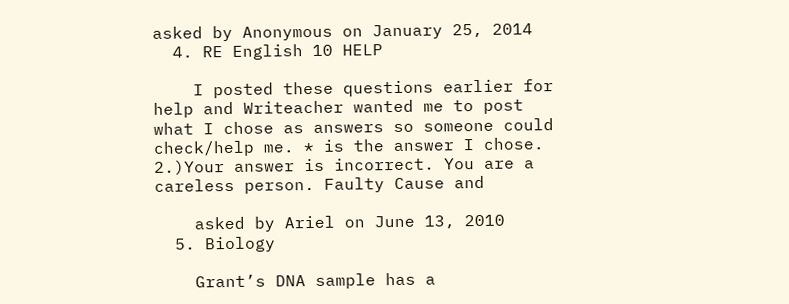asked by Anonymous on January 25, 2014
  4. RE English 10 HELP

    I posted these questions earlier for help and Writeacher wanted me to post what I chose as answers so someone could check/help me. * is the answer I chose. 2.)Your answer is incorrect. You are a careless person. Faulty Cause and

    asked by Ariel on June 13, 2010
  5. Biology

    Grant’s DNA sample has a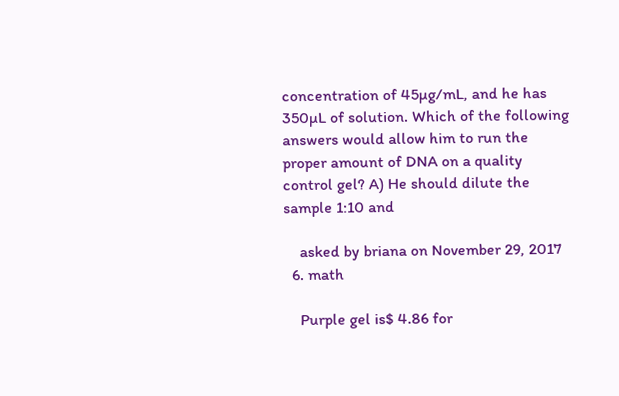concentration of 45µg/mL, and he has 350µL of solution. Which of the following answers would allow him to run the proper amount of DNA on a quality control gel? A) He should dilute the sample 1:10 and

    asked by briana on November 29, 2017
  6. math

    Purple gel is$ 4.86 for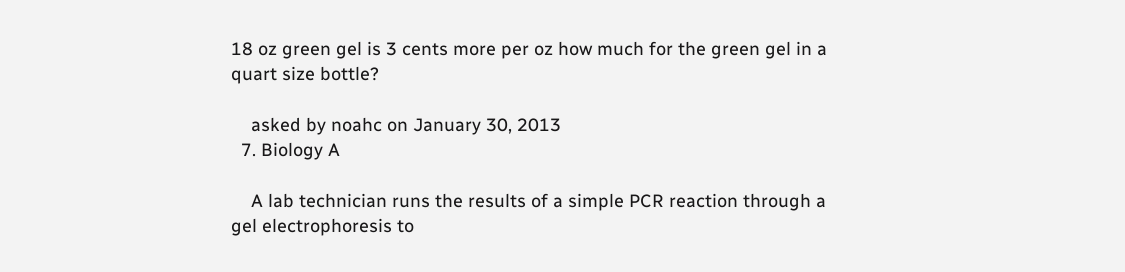18 oz green gel is 3 cents more per oz how much for the green gel in a quart size bottle?

    asked by noahc on January 30, 2013
  7. Biology A

    A lab technician runs the results of a simple PCR reaction through a gel electrophoresis to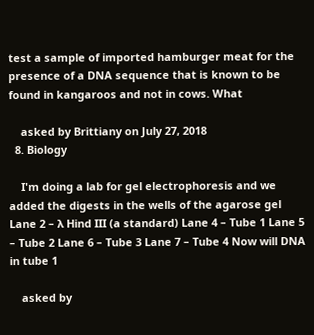test a sample of imported hamburger meat for the presence of a DNA sequence that is known to be found in kangaroos and not in cows. What

    asked by Brittiany on July 27, 2018
  8. Biology

    I'm doing a lab for gel electrophoresis and we added the digests in the wells of the agarose gel Lane 2 – λ Hind III (a standard) Lane 4 – Tube 1 Lane 5 – Tube 2 Lane 6 – Tube 3 Lane 7 – Tube 4 Now will DNA in tube 1

    asked by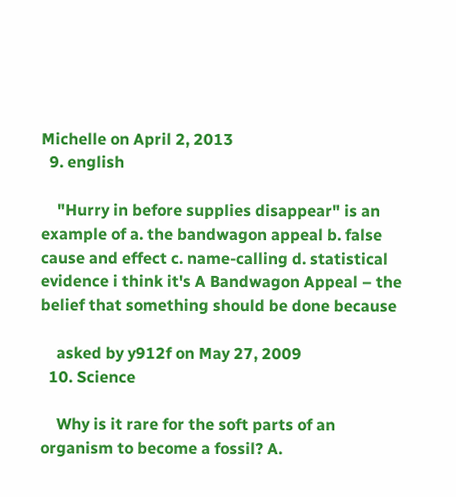Michelle on April 2, 2013
  9. english

    "Hurry in before supplies disappear" is an example of a. the bandwagon appeal b. false cause and effect c. name-calling d. statistical evidence i think it's A Bandwagon Appeal – the belief that something should be done because

    asked by y912f on May 27, 2009
  10. Science

    Why is it rare for the soft parts of an organism to become a fossil? A.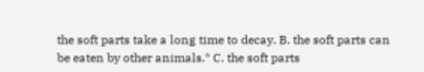the soft parts take a long time to decay. B. the soft parts can be eaten by other animals.* C. the soft parts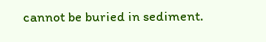cannot be buried in sediment.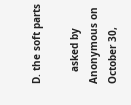D. the soft parts

    asked by Anonymous on October 30,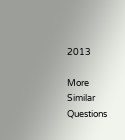2013

More Similar Questions